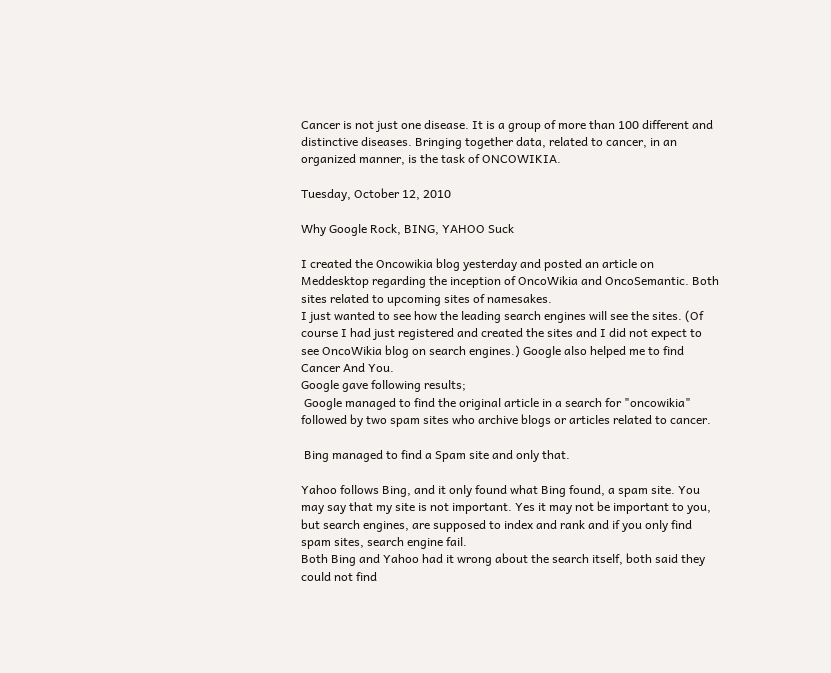Cancer is not just one disease. It is a group of more than 100 different and distinctive diseases. Bringing together data, related to cancer, in an organized manner, is the task of ONCOWIKIA.

Tuesday, October 12, 2010

Why Google Rock, BING, YAHOO Suck

I created the Oncowikia blog yesterday and posted an article on Meddesktop regarding the inception of OncoWikia and OncoSemantic. Both sites related to upcoming sites of namesakes.
I just wanted to see how the leading search engines will see the sites. (Of course I had just registered and created the sites and I did not expect to see OncoWikia blog on search engines.) Google also helped me to find Cancer And You.
Google gave following results;
 Google managed to find the original article in a search for "oncowikia" followed by two spam sites who archive blogs or articles related to cancer.

 Bing managed to find a Spam site and only that.

Yahoo follows Bing, and it only found what Bing found, a spam site. You may say that my site is not important. Yes it may not be important to you, but search engines, are supposed to index and rank and if you only find spam sites, search engine fail.
Both Bing and Yahoo had it wrong about the search itself, both said they could not find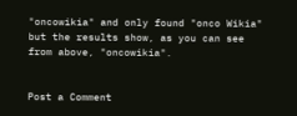"oncowikia" and only found "onco Wikia" but the results show, as you can see from above, "oncowikia".


Post a Comment